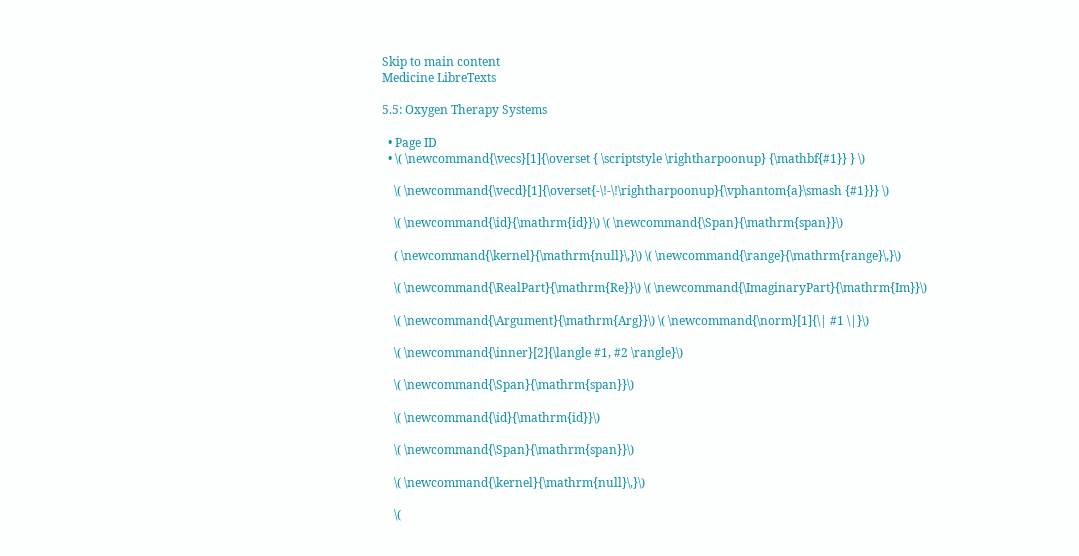Skip to main content
Medicine LibreTexts

5.5: Oxygen Therapy Systems

  • Page ID
  • \( \newcommand{\vecs}[1]{\overset { \scriptstyle \rightharpoonup} {\mathbf{#1}} } \)

    \( \newcommand{\vecd}[1]{\overset{-\!-\!\rightharpoonup}{\vphantom{a}\smash {#1}}} \)

    \( \newcommand{\id}{\mathrm{id}}\) \( \newcommand{\Span}{\mathrm{span}}\)

    ( \newcommand{\kernel}{\mathrm{null}\,}\) \( \newcommand{\range}{\mathrm{range}\,}\)

    \( \newcommand{\RealPart}{\mathrm{Re}}\) \( \newcommand{\ImaginaryPart}{\mathrm{Im}}\)

    \( \newcommand{\Argument}{\mathrm{Arg}}\) \( \newcommand{\norm}[1]{\| #1 \|}\)

    \( \newcommand{\inner}[2]{\langle #1, #2 \rangle}\)

    \( \newcommand{\Span}{\mathrm{span}}\)

    \( \newcommand{\id}{\mathrm{id}}\)

    \( \newcommand{\Span}{\mathrm{span}}\)

    \( \newcommand{\kernel}{\mathrm{null}\,}\)

    \(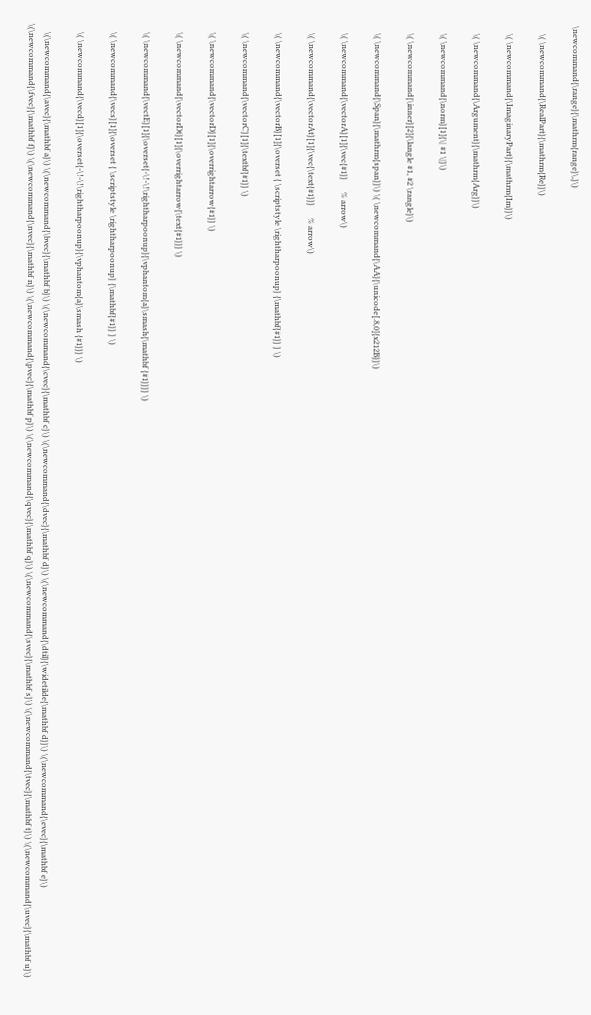\newcommand{\range}{\mathrm{range}\,}\)

    \( \newcommand{\RealPart}{\mathrm{Re}}\)

    \( \newcommand{\ImaginaryPart}{\mathrm{Im}}\)

    \( \newcommand{\Argument}{\mathrm{Arg}}\)

    \( \newcommand{\norm}[1]{\| #1 \|}\)

    \( \newcommand{\inner}[2]{\langle #1, #2 \rangle}\)

    \( \newcommand{\Span}{\mathrm{span}}\) \( \newcommand{\AA}{\unicode[.8,0]{x212B}}\)

    \( \newcommand{\vectorA}[1]{\vec{#1}}      % arrow\)

    \( \newcommand{\vectorAt}[1]{\vec{\text{#1}}}      % arrow\)

    \( \newcommand{\vectorB}[1]{\overset { \scriptstyle \rightharpoonup} {\mathbf{#1}} } \)

    \( \newcommand{\vectorC}[1]{\textbf{#1}} \)

    \( \newcommand{\vectorD}[1]{\overrightarrow{#1}} \)

    \( \newcommand{\vectorDt}[1]{\overrightarrow{\text{#1}}} \)

    \( \newcommand{\vectE}[1]{\overset{-\!-\!\rightharpoonup}{\vphantom{a}\smash{\mathbf {#1}}}} \)

    \( \newcommand{\vecs}[1]{\overset { \scriptstyle \rightharpoonup} {\mathbf{#1}} } \)

    \( \newcommand{\vecd}[1]{\overset{-\!-\!\rightharpoonup}{\vphantom{a}\smash {#1}}} \)

    \(\newcommand{\avec}{\mathbf a}\) \(\newcommand{\bvec}{\mathbf b}\) \(\newcommand{\cvec}{\mathbf c}\) \(\newcommand{\dvec}{\mathbf d}\) \(\newcommand{\dtil}{\widetilde{\mathbf d}}\) \(\newcommand{\evec}{\mathbf e}\) \(\newcommand{\fvec}{\mathbf f}\) \(\newcommand{\nvec}{\mathbf n}\) \(\newcommand{\pvec}{\mathbf p}\) \(\newcommand{\qvec}{\mathbf q}\) \(\newcommand{\svec}{\mathbf s}\) \(\newcommand{\tvec}{\mathbf t}\) \(\newcommand{\uvec}{\mathbf u}\)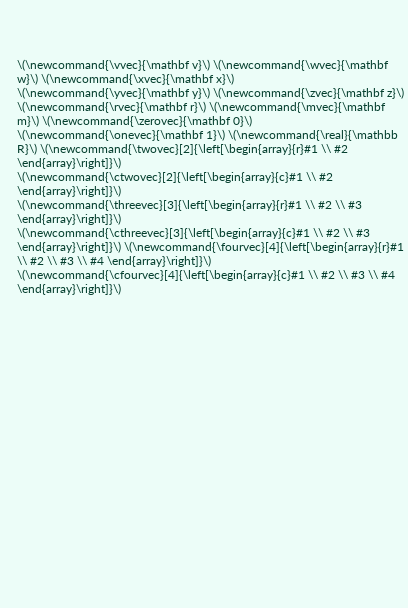\(\newcommand{\vvec}{\mathbf v}\) \(\newcommand{\wvec}{\mathbf w}\) \(\newcommand{\xvec}{\mathbf x}\) \(\newcommand{\yvec}{\mathbf y}\) \(\newcommand{\zvec}{\mathbf z}\) \(\newcommand{\rvec}{\mathbf r}\) \(\newcommand{\mvec}{\mathbf m}\) \(\newcommand{\zerovec}{\mathbf 0}\) \(\newcommand{\onevec}{\mathbf 1}\) \(\newcommand{\real}{\mathbb R}\) \(\newcommand{\twovec}[2]{\left[\begin{array}{r}#1 \\ #2 \end{array}\right]}\) \(\newcommand{\ctwovec}[2]{\left[\begin{array}{c}#1 \\ #2 \end{array}\right]}\) \(\newcommand{\threevec}[3]{\left[\begin{array}{r}#1 \\ #2 \\ #3 \end{array}\right]}\) \(\newcommand{\cthreevec}[3]{\left[\begin{array}{c}#1 \\ #2 \\ #3 \end{array}\right]}\) \(\newcommand{\fourvec}[4]{\left[\begin{array}{r}#1 \\ #2 \\ #3 \\ #4 \end{array}\right]}\) \(\newcommand{\cfourvec}[4]{\left[\begin{array}{c}#1 \\ #2 \\ #3 \\ #4 \end{array}\right]}\)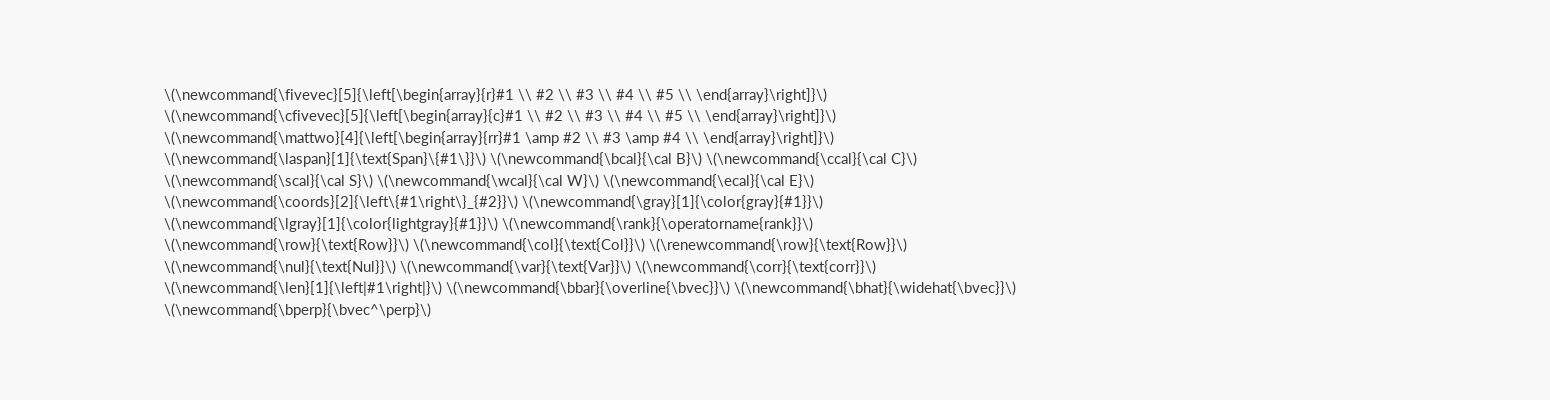\(\newcommand{\fivevec}[5]{\left[\begin{array}{r}#1 \\ #2 \\ #3 \\ #4 \\ #5 \\ \end{array}\right]}\) \(\newcommand{\cfivevec}[5]{\left[\begin{array}{c}#1 \\ #2 \\ #3 \\ #4 \\ #5 \\ \end{array}\right]}\) \(\newcommand{\mattwo}[4]{\left[\begin{array}{rr}#1 \amp #2 \\ #3 \amp #4 \\ \end{array}\right]}\) \(\newcommand{\laspan}[1]{\text{Span}\{#1\}}\) \(\newcommand{\bcal}{\cal B}\) \(\newcommand{\ccal}{\cal C}\) \(\newcommand{\scal}{\cal S}\) \(\newcommand{\wcal}{\cal W}\) \(\newcommand{\ecal}{\cal E}\) \(\newcommand{\coords}[2]{\left\{#1\right\}_{#2}}\) \(\newcommand{\gray}[1]{\color{gray}{#1}}\) \(\newcommand{\lgray}[1]{\color{lightgray}{#1}}\) \(\newcommand{\rank}{\operatorname{rank}}\) \(\newcommand{\row}{\text{Row}}\) \(\newcommand{\col}{\text{Col}}\) \(\renewcommand{\row}{\text{Row}}\) \(\newcommand{\nul}{\text{Nul}}\) \(\newcommand{\var}{\text{Var}}\) \(\newcommand{\corr}{\text{corr}}\) \(\newcommand{\len}[1]{\left|#1\right|}\) \(\newcommand{\bbar}{\overline{\bvec}}\) \(\newcommand{\bhat}{\widehat{\bvec}}\) \(\newcommand{\bperp}{\bvec^\perp}\)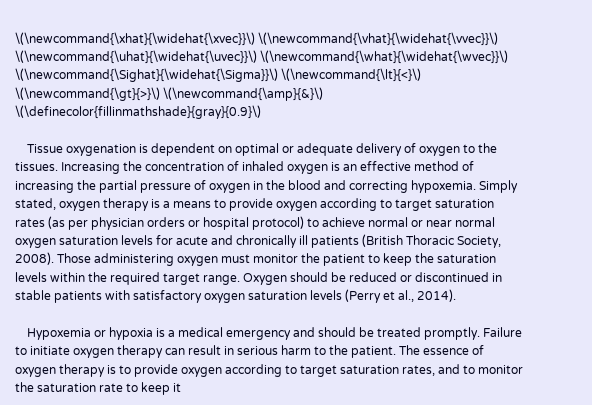\(\newcommand{\xhat}{\widehat{\xvec}}\) \(\newcommand{\vhat}{\widehat{\vvec}}\) \(\newcommand{\uhat}{\widehat{\uvec}}\) \(\newcommand{\what}{\widehat{\wvec}}\) \(\newcommand{\Sighat}{\widehat{\Sigma}}\) \(\newcommand{\lt}{<}\) \(\newcommand{\gt}{>}\) \(\newcommand{\amp}{&}\) \(\definecolor{fillinmathshade}{gray}{0.9}\)

    Tissue oxygenation is dependent on optimal or adequate delivery of oxygen to the tissues. Increasing the concentration of inhaled oxygen is an effective method of increasing the partial pressure of oxygen in the blood and correcting hypoxemia. Simply stated, oxygen therapy is a means to provide oxygen according to target saturation rates (as per physician orders or hospital protocol) to achieve normal or near normal oxygen saturation levels for acute and chronically ill patients (British Thoracic Society, 2008). Those administering oxygen must monitor the patient to keep the saturation levels within the required target range. Oxygen should be reduced or discontinued in stable patients with satisfactory oxygen saturation levels (Perry et al., 2014).

    Hypoxemia or hypoxia is a medical emergency and should be treated promptly. Failure to initiate oxygen therapy can result in serious harm to the patient. The essence of oxygen therapy is to provide oxygen according to target saturation rates, and to monitor the saturation rate to keep it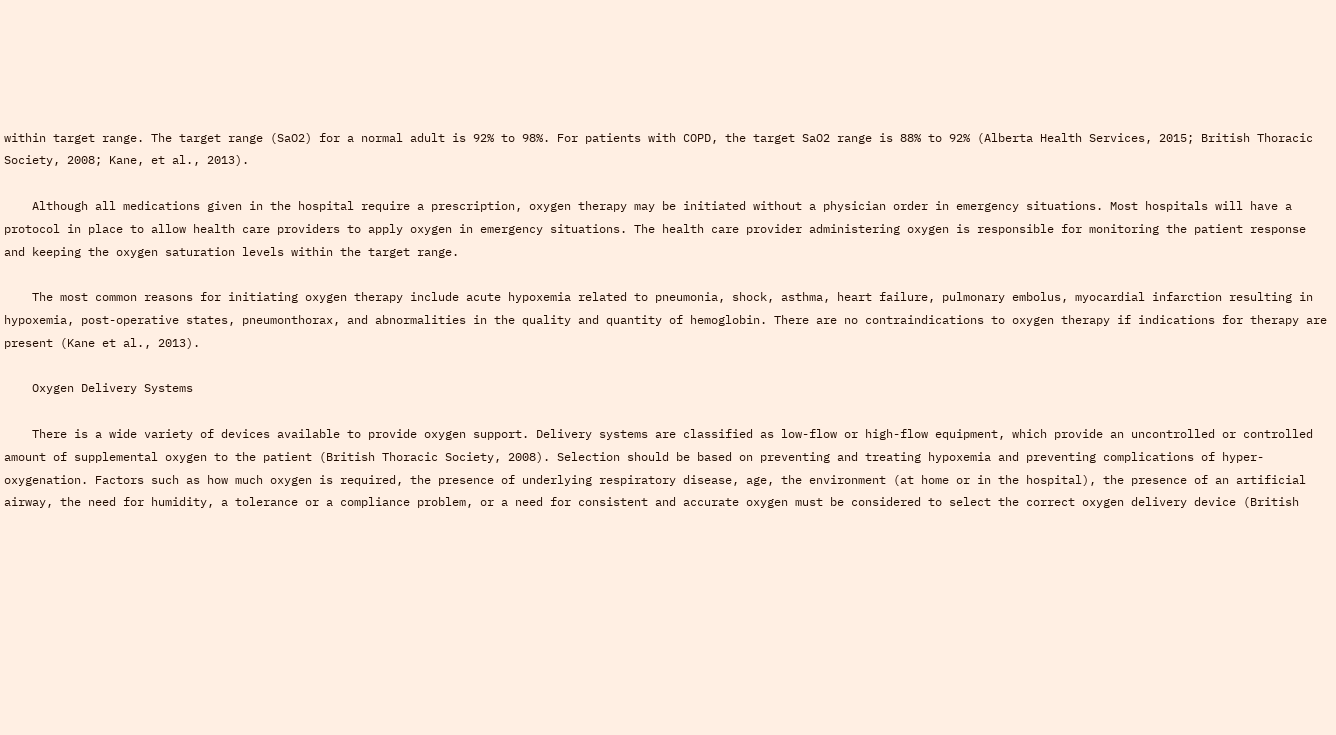within target range. The target range (SaO2) for a normal adult is 92% to 98%. For patients with COPD, the target SaO2 range is 88% to 92% (Alberta Health Services, 2015; British Thoracic Society, 2008; Kane, et al., 2013).

    Although all medications given in the hospital require a prescription, oxygen therapy may be initiated without a physician order in emergency situations. Most hospitals will have a protocol in place to allow health care providers to apply oxygen in emergency situations. The health care provider administering oxygen is responsible for monitoring the patient response and keeping the oxygen saturation levels within the target range.

    The most common reasons for initiating oxygen therapy include acute hypoxemia related to pneumonia, shock, asthma, heart failure, pulmonary embolus, myocardial infarction resulting in hypoxemia, post-operative states, pneumonthorax, and abnormalities in the quality and quantity of hemoglobin. There are no contraindications to oxygen therapy if indications for therapy are present (Kane et al., 2013).

    Oxygen Delivery Systems

    There is a wide variety of devices available to provide oxygen support. Delivery systems are classified as low-flow or high-flow equipment, which provide an uncontrolled or controlled amount of supplemental oxygen to the patient (British Thoracic Society, 2008). Selection should be based on preventing and treating hypoxemia and preventing complications of hyper-oxygenation. Factors such as how much oxygen is required, the presence of underlying respiratory disease, age, the environment (at home or in the hospital), the presence of an artificial airway, the need for humidity, a tolerance or a compliance problem, or a need for consistent and accurate oxygen must be considered to select the correct oxygen delivery device (British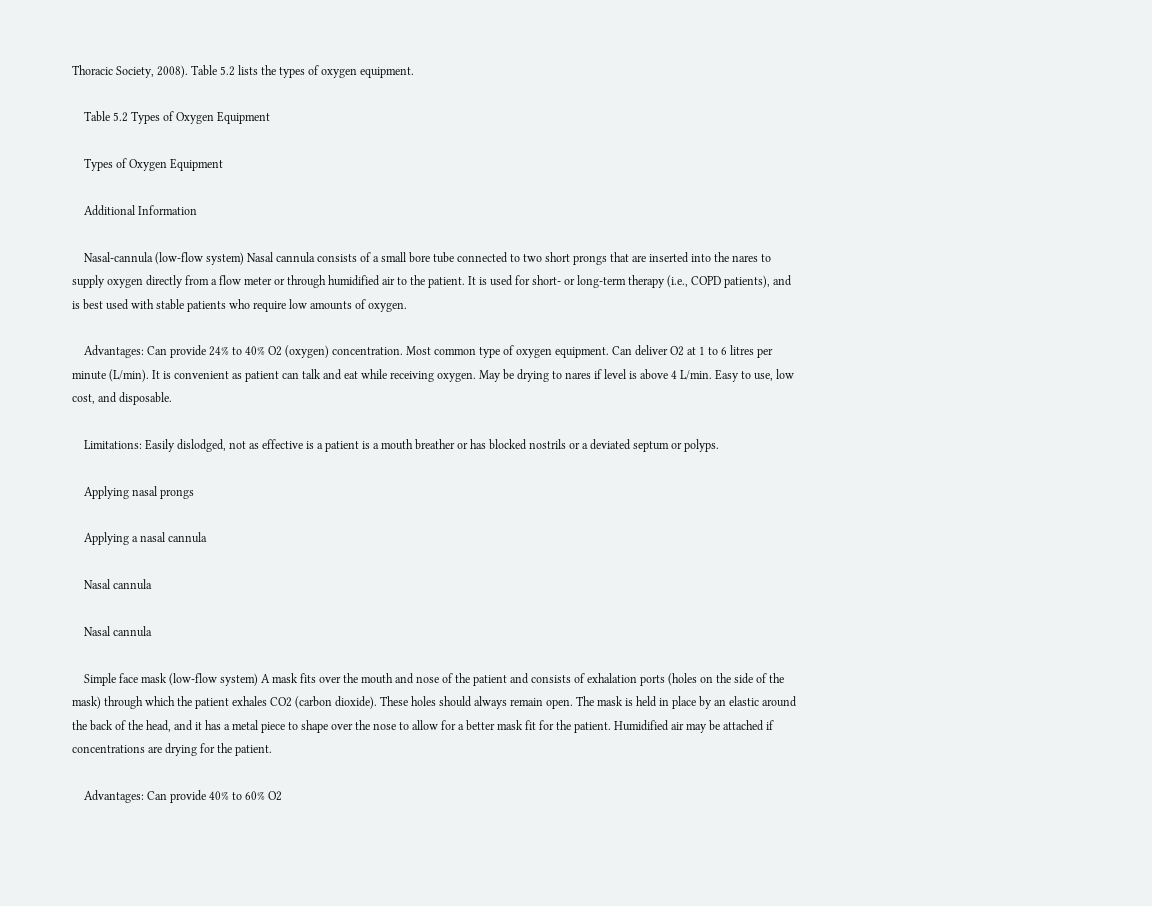Thoracic Society, 2008). Table 5.2 lists the types of oxygen equipment.

    Table 5.2 Types of Oxygen Equipment

    Types of Oxygen Equipment

    Additional Information

    Nasal-cannula (low-flow system) Nasal cannula consists of a small bore tube connected to two short prongs that are inserted into the nares to supply oxygen directly from a flow meter or through humidified air to the patient. It is used for short- or long-term therapy (i.e., COPD patients), and is best used with stable patients who require low amounts of oxygen.

    Advantages: Can provide 24% to 40% O2 (oxygen) concentration. Most common type of oxygen equipment. Can deliver O2 at 1 to 6 litres per minute (L/min). It is convenient as patient can talk and eat while receiving oxygen. May be drying to nares if level is above 4 L/min. Easy to use, low cost, and disposable.

    Limitations: Easily dislodged, not as effective is a patient is a mouth breather or has blocked nostrils or a deviated septum or polyps.

    Applying nasal prongs

    Applying a nasal cannula

    Nasal cannula

    Nasal cannula

    Simple face mask (low-flow system) A mask fits over the mouth and nose of the patient and consists of exhalation ports (holes on the side of the mask) through which the patient exhales CO2 (carbon dioxide). These holes should always remain open. The mask is held in place by an elastic around the back of the head, and it has a metal piece to shape over the nose to allow for a better mask fit for the patient. Humidified air may be attached if concentrations are drying for the patient.

    Advantages: Can provide 40% to 60% O2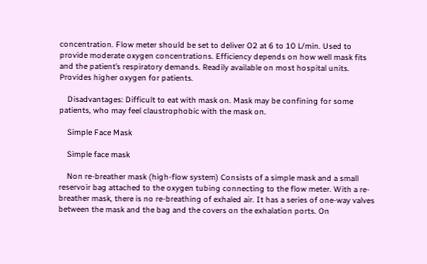concentration. Flow meter should be set to deliver O2 at 6 to 10 L/min. Used to provide moderate oxygen concentrations. Efficiency depends on how well mask fits and the patient’s respiratory demands. Readily available on most hospital units. Provides higher oxygen for patients.

    Disadvantages: Difficult to eat with mask on. Mask may be confining for some patients, who may feel claustrophobic with the mask on.

    Simple Face Mask

    Simple face mask

    Non re-breather mask (high-flow system) Consists of a simple mask and a small reservoir bag attached to the oxygen tubing connecting to the flow meter. With a re-breather mask, there is no re-breathing of exhaled air. It has a series of one-way valves between the mask and the bag and the covers on the exhalation ports. On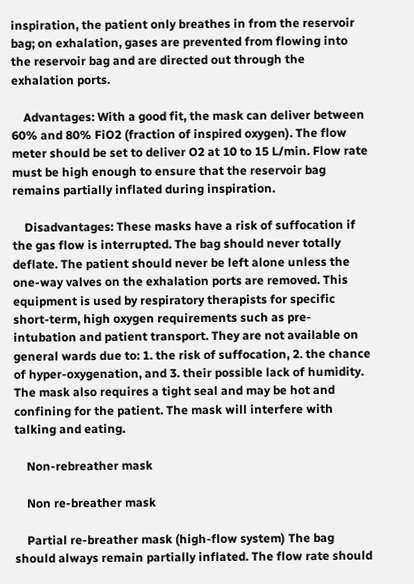inspiration, the patient only breathes in from the reservoir bag; on exhalation, gases are prevented from flowing into the reservoir bag and are directed out through the exhalation ports.

    Advantages: With a good fit, the mask can deliver between 60% and 80% FiO2 (fraction of inspired oxygen). The flow meter should be set to deliver O2 at 10 to 15 L/min. Flow rate must be high enough to ensure that the reservoir bag remains partially inflated during inspiration.

    Disadvantages: These masks have a risk of suffocation if the gas flow is interrupted. The bag should never totally deflate. The patient should never be left alone unless the one-way valves on the exhalation ports are removed. This equipment is used by respiratory therapists for specific short-term, high oxygen requirements such as pre-intubation and patient transport. They are not available on general wards due to: 1. the risk of suffocation, 2. the chance of hyper-oxygenation, and 3. their possible lack of humidity. The mask also requires a tight seal and may be hot and confining for the patient. The mask will interfere with talking and eating.

    Non-rebreather mask

    Non re-breather mask

    Partial re-breather mask (high-flow system) The bag should always remain partially inflated. The flow rate should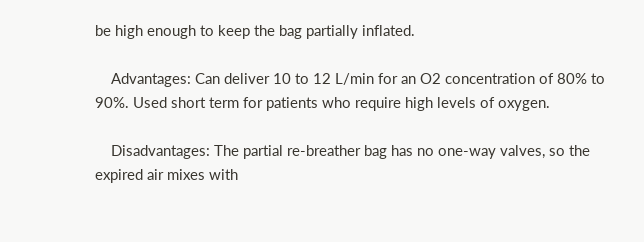be high enough to keep the bag partially inflated.

    Advantages: Can deliver 10 to 12 L/min for an O2 concentration of 80% to 90%. Used short term for patients who require high levels of oxygen.

    Disadvantages: The partial re-breather bag has no one-way valves, so the expired air mixes with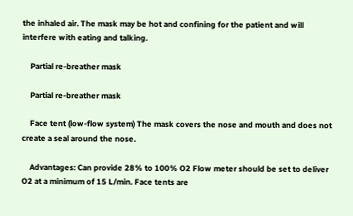the inhaled air. The mask may be hot and confining for the patient and will interfere with eating and talking.

    Partial re-breather mask

    Partial re-breather mask

    Face tent (low-flow system) The mask covers the nose and mouth and does not create a seal around the nose.

    Advantages: Can provide 28% to 100% O2 Flow meter should be set to deliver O2 at a minimum of 15 L/min. Face tents are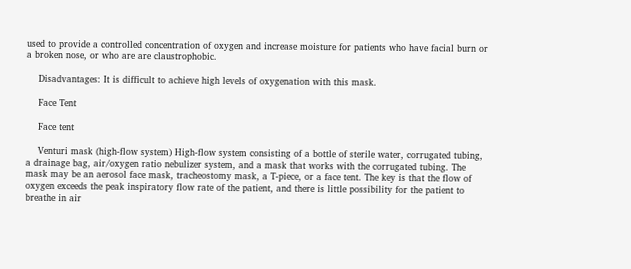used to provide a controlled concentration of oxygen and increase moisture for patients who have facial burn or a broken nose, or who are are claustrophobic.

    Disadvantages: It is difficult to achieve high levels of oxygenation with this mask.

    Face Tent

    Face tent

    Venturi mask (high-flow system) High-flow system consisting of a bottle of sterile water, corrugated tubing, a drainage bag, air/oxygen ratio nebulizer system, and a mask that works with the corrugated tubing. The mask may be an aerosol face mask, tracheostomy mask, a T-piece, or a face tent. The key is that the flow of oxygen exceeds the peak inspiratory flow rate of the patient, and there is little possibility for the patient to breathe in air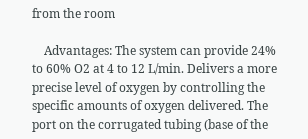from the room

    Advantages: The system can provide 24% to 60% O2 at 4 to 12 L/min. Delivers a more precise level of oxygen by controlling the specific amounts of oxygen delivered. The port on the corrugated tubing (base of the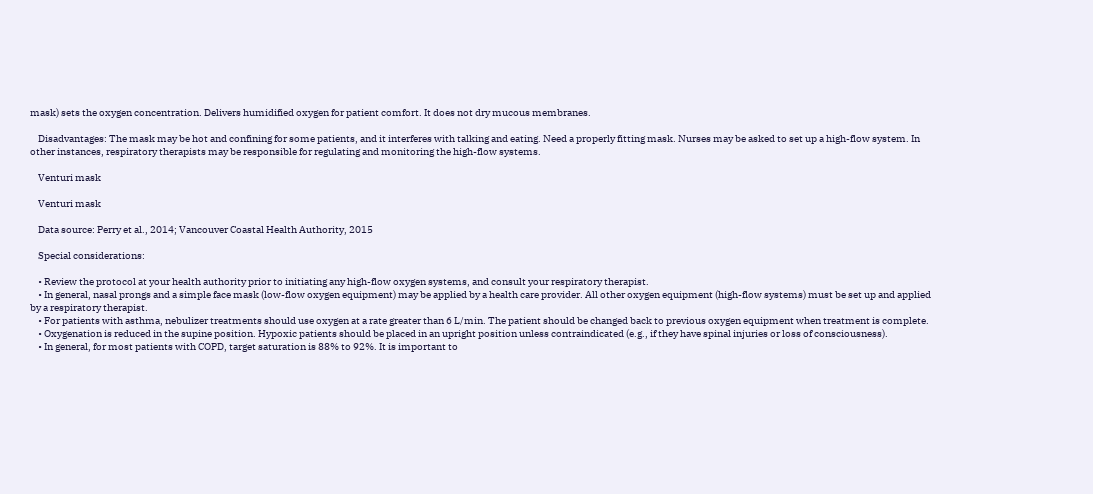mask) sets the oxygen concentration. Delivers humidified oxygen for patient comfort. It does not dry mucous membranes.

    Disadvantages: The mask may be hot and confining for some patients, and it interferes with talking and eating. Need a properly fitting mask. Nurses may be asked to set up a high-flow system. In other instances, respiratory therapists may be responsible for regulating and monitoring the high-flow systems.

    Venturi mask

    Venturi mask

    Data source: Perry et al., 2014; Vancouver Coastal Health Authority, 2015

    Special considerations:

    • Review the protocol at your health authority prior to initiating any high-flow oxygen systems, and consult your respiratory therapist.
    • In general, nasal prongs and a simple face mask (low-flow oxygen equipment) may be applied by a health care provider. All other oxygen equipment (high-flow systems) must be set up and applied by a respiratory therapist.
    • For patients with asthma, nebulizer treatments should use oxygen at a rate greater than 6 L/min. The patient should be changed back to previous oxygen equipment when treatment is complete.
    • Oxygenation is reduced in the supine position. Hypoxic patients should be placed in an upright position unless contraindicated (e.g., if they have spinal injuries or loss of consciousness).
    • In general, for most patients with COPD, target saturation is 88% to 92%. It is important to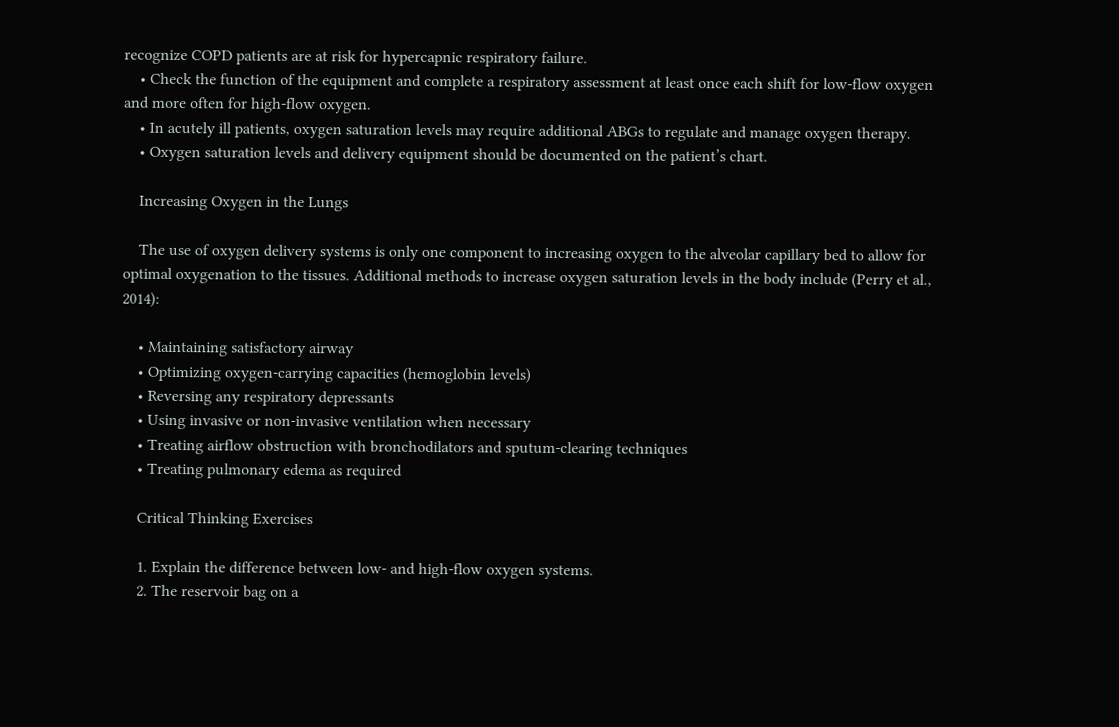recognize COPD patients are at risk for hypercapnic respiratory failure.
    • Check the function of the equipment and complete a respiratory assessment at least once each shift for low-flow oxygen and more often for high-flow oxygen.
    • In acutely ill patients, oxygen saturation levels may require additional ABGs to regulate and manage oxygen therapy.
    • Oxygen saturation levels and delivery equipment should be documented on the patient’s chart.

    Increasing Oxygen in the Lungs

    The use of oxygen delivery systems is only one component to increasing oxygen to the alveolar capillary bed to allow for optimal oxygenation to the tissues. Additional methods to increase oxygen saturation levels in the body include (Perry et al., 2014):

    • Maintaining satisfactory airway
    • Optimizing oxygen-carrying capacities (hemoglobin levels)
    • Reversing any respiratory depressants
    • Using invasive or non-invasive ventilation when necessary
    • Treating airflow obstruction with bronchodilators and sputum-clearing techniques
    • Treating pulmonary edema as required

    Critical Thinking Exercises

    1. Explain the difference between low- and high-flow oxygen systems.
    2. The reservoir bag on a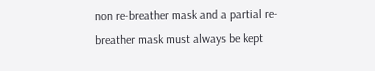non re-breather mask and a partial re-breather mask must always be kept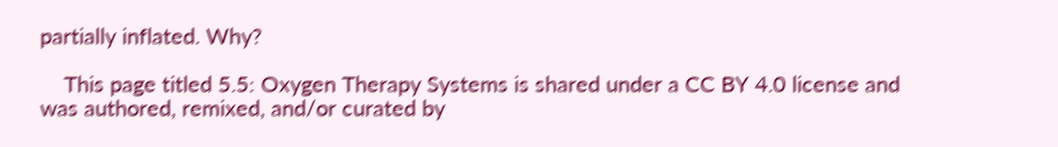partially inflated. Why?

    This page titled 5.5: Oxygen Therapy Systems is shared under a CC BY 4.0 license and was authored, remixed, and/or curated by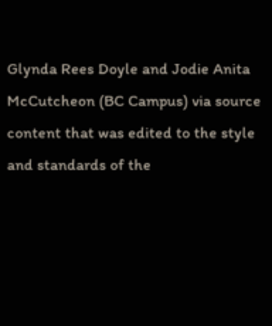Glynda Rees Doyle and Jodie Anita McCutcheon (BC Campus) via source content that was edited to the style and standards of the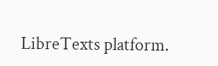LibreTexts platform.